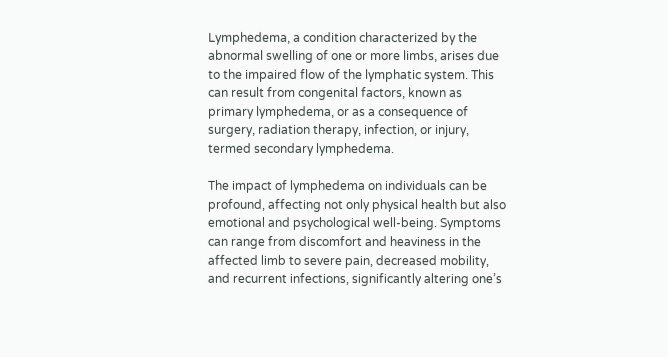Lymphedema, a condition characterized by the abnormal swelling of one or more limbs, arises due to the impaired flow of the lymphatic system. This can result from congenital factors, known as primary lymphedema, or as a consequence of surgery, radiation therapy, infection, or injury, termed secondary lymphedema.

The impact of lymphedema on individuals can be profound, affecting not only physical health but also emotional and psychological well-being. Symptoms can range from discomfort and heaviness in the affected limb to severe pain, decreased mobility, and recurrent infections, significantly altering one’s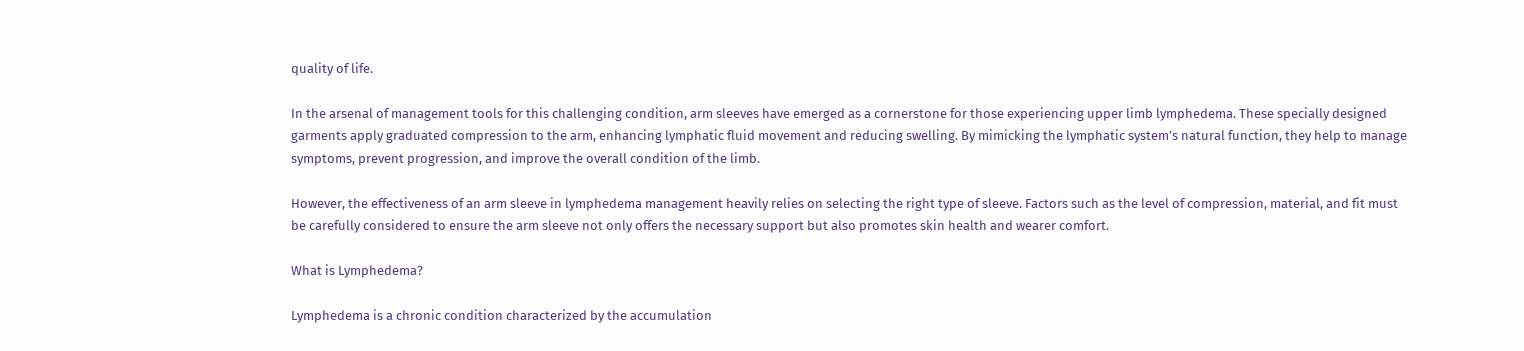quality of life.

In the arsenal of management tools for this challenging condition, arm sleeves have emerged as a cornerstone for those experiencing upper limb lymphedema. These specially designed garments apply graduated compression to the arm, enhancing lymphatic fluid movement and reducing swelling. By mimicking the lymphatic system’s natural function, they help to manage symptoms, prevent progression, and improve the overall condition of the limb.

However, the effectiveness of an arm sleeve in lymphedema management heavily relies on selecting the right type of sleeve. Factors such as the level of compression, material, and fit must be carefully considered to ensure the arm sleeve not only offers the necessary support but also promotes skin health and wearer comfort.

What is Lymphedema?

Lymphedema is a chronic condition characterized by the accumulation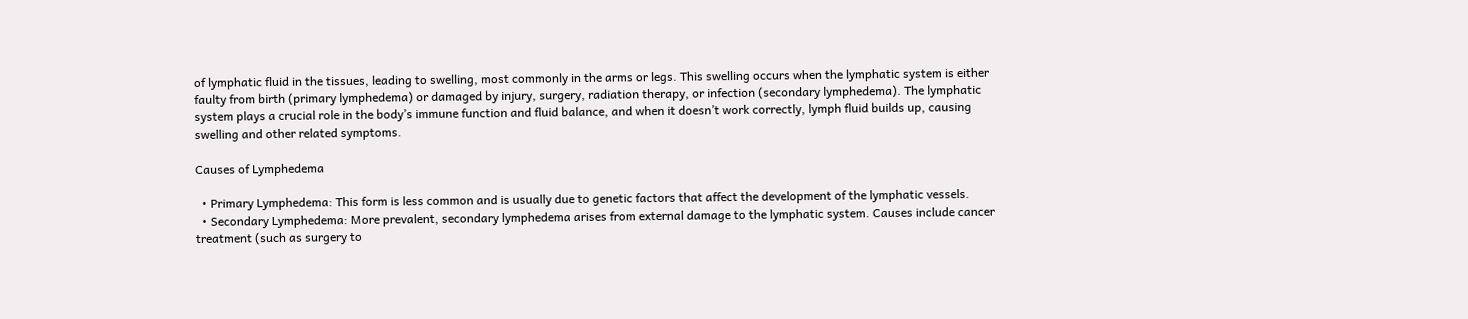of lymphatic fluid in the tissues, leading to swelling, most commonly in the arms or legs. This swelling occurs when the lymphatic system is either faulty from birth (primary lymphedema) or damaged by injury, surgery, radiation therapy, or infection (secondary lymphedema). The lymphatic system plays a crucial role in the body’s immune function and fluid balance, and when it doesn’t work correctly, lymph fluid builds up, causing swelling and other related symptoms.

Causes of Lymphedema

  • Primary Lymphedema: This form is less common and is usually due to genetic factors that affect the development of the lymphatic vessels.
  • Secondary Lymphedema: More prevalent, secondary lymphedema arises from external damage to the lymphatic system. Causes include cancer treatment (such as surgery to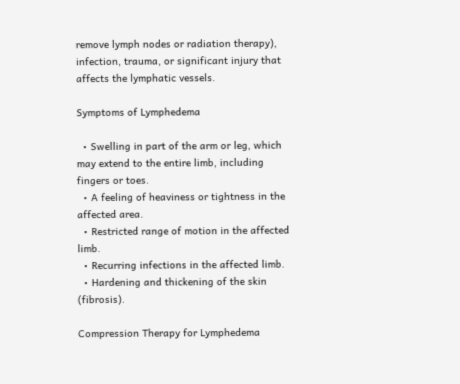remove lymph nodes or radiation therapy), infection, trauma, or significant injury that affects the lymphatic vessels.

Symptoms of Lymphedema

  • Swelling in part of the arm or leg, which may extend to the entire limb, including fingers or toes.
  • A feeling of heaviness or tightness in the affected area.
  • Restricted range of motion in the affected limb.
  • Recurring infections in the affected limb.
  • Hardening and thickening of the skin (fibrosis).

Compression Therapy for Lymphedema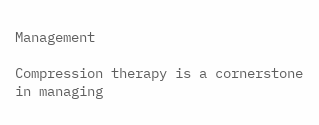Management

Compression therapy is a cornerstone in managing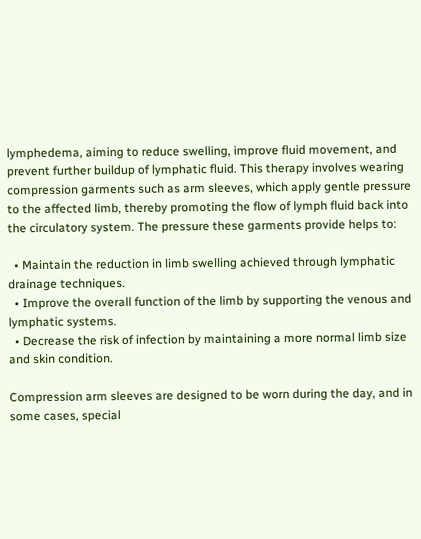lymphedema, aiming to reduce swelling, improve fluid movement, and prevent further buildup of lymphatic fluid. This therapy involves wearing compression garments such as arm sleeves, which apply gentle pressure to the affected limb, thereby promoting the flow of lymph fluid back into the circulatory system. The pressure these garments provide helps to:

  • Maintain the reduction in limb swelling achieved through lymphatic drainage techniques.
  • Improve the overall function of the limb by supporting the venous and lymphatic systems.
  • Decrease the risk of infection by maintaining a more normal limb size and skin condition.

Compression arm sleeves are designed to be worn during the day, and in some cases, special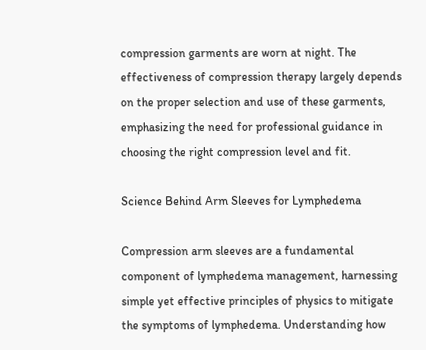compression garments are worn at night. The effectiveness of compression therapy largely depends on the proper selection and use of these garments, emphasizing the need for professional guidance in choosing the right compression level and fit.

Science Behind Arm Sleeves for Lymphedema

Compression arm sleeves are a fundamental component of lymphedema management, harnessing simple yet effective principles of physics to mitigate the symptoms of lymphedema. Understanding how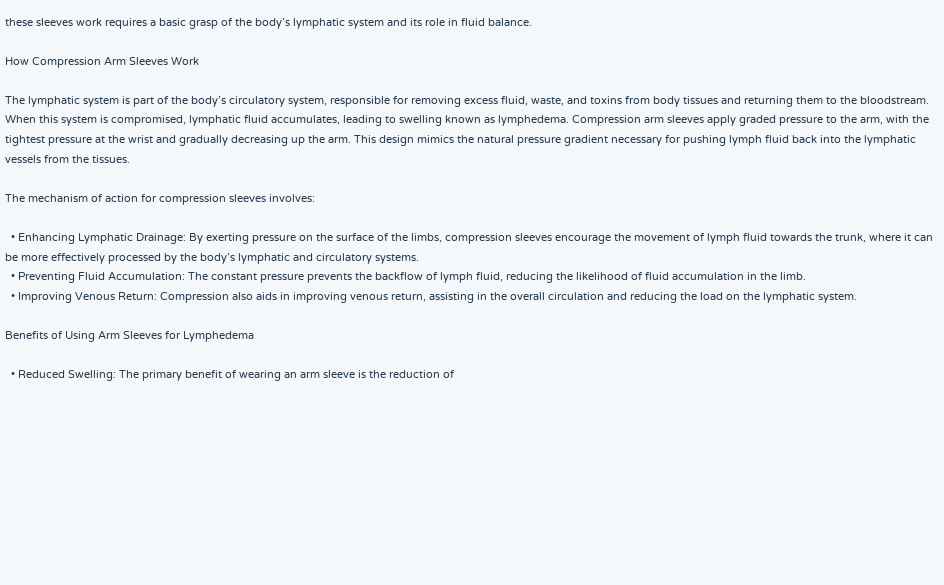these sleeves work requires a basic grasp of the body’s lymphatic system and its role in fluid balance.

How Compression Arm Sleeves Work

The lymphatic system is part of the body’s circulatory system, responsible for removing excess fluid, waste, and toxins from body tissues and returning them to the bloodstream. When this system is compromised, lymphatic fluid accumulates, leading to swelling known as lymphedema. Compression arm sleeves apply graded pressure to the arm, with the tightest pressure at the wrist and gradually decreasing up the arm. This design mimics the natural pressure gradient necessary for pushing lymph fluid back into the lymphatic vessels from the tissues.

The mechanism of action for compression sleeves involves:

  • Enhancing Lymphatic Drainage: By exerting pressure on the surface of the limbs, compression sleeves encourage the movement of lymph fluid towards the trunk, where it can be more effectively processed by the body’s lymphatic and circulatory systems.
  • Preventing Fluid Accumulation: The constant pressure prevents the backflow of lymph fluid, reducing the likelihood of fluid accumulation in the limb.
  • Improving Venous Return: Compression also aids in improving venous return, assisting in the overall circulation and reducing the load on the lymphatic system.

Benefits of Using Arm Sleeves for Lymphedema

  • Reduced Swelling: The primary benefit of wearing an arm sleeve is the reduction of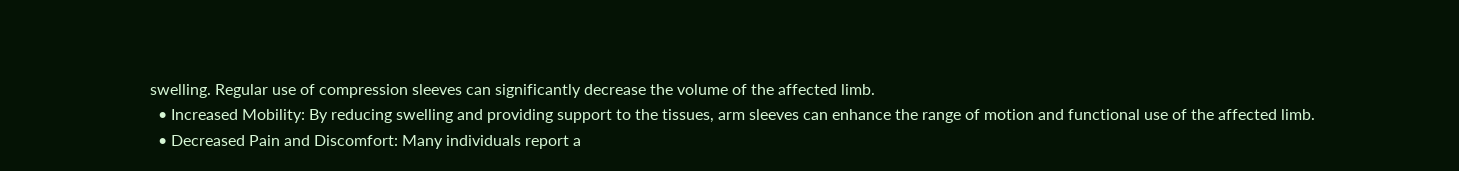swelling. Regular use of compression sleeves can significantly decrease the volume of the affected limb.
  • Increased Mobility: By reducing swelling and providing support to the tissues, arm sleeves can enhance the range of motion and functional use of the affected limb.
  • Decreased Pain and Discomfort: Many individuals report a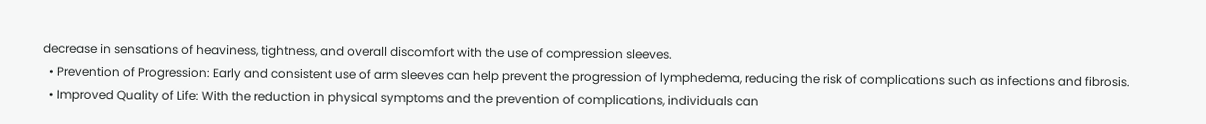decrease in sensations of heaviness, tightness, and overall discomfort with the use of compression sleeves.
  • Prevention of Progression: Early and consistent use of arm sleeves can help prevent the progression of lymphedema, reducing the risk of complications such as infections and fibrosis.
  • Improved Quality of Life: With the reduction in physical symptoms and the prevention of complications, individuals can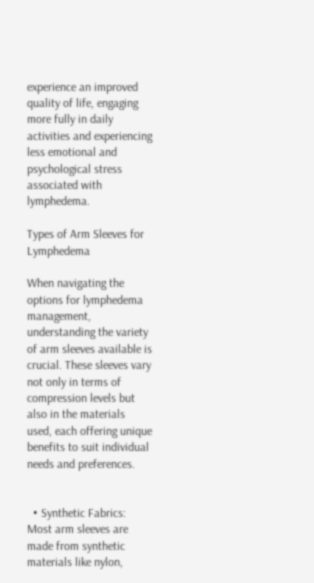experience an improved quality of life, engaging more fully in daily activities and experiencing less emotional and psychological stress associated with lymphedema.

Types of Arm Sleeves for Lymphedema

When navigating the options for lymphedema management, understanding the variety of arm sleeves available is crucial. These sleeves vary not only in terms of compression levels but also in the materials used, each offering unique benefits to suit individual needs and preferences.


  • Synthetic Fabrics: Most arm sleeves are made from synthetic materials like nylon,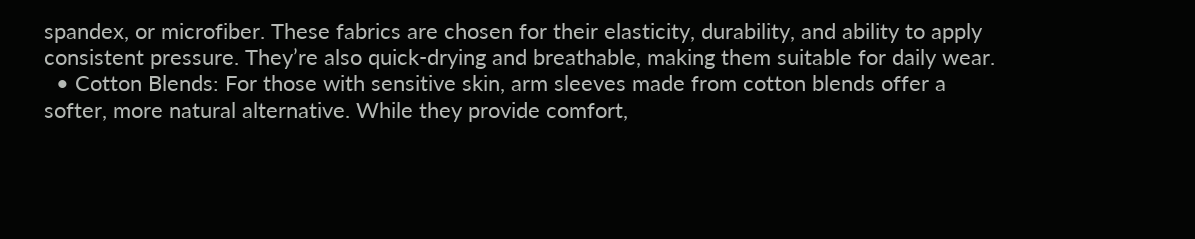spandex, or microfiber. These fabrics are chosen for their elasticity, durability, and ability to apply consistent pressure. They’re also quick-drying and breathable, making them suitable for daily wear.
  • Cotton Blends: For those with sensitive skin, arm sleeves made from cotton blends offer a softer, more natural alternative. While they provide comfort,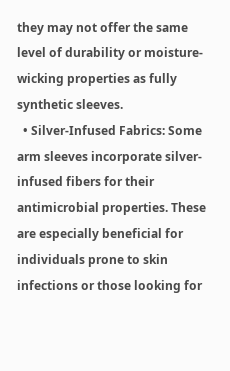they may not offer the same level of durability or moisture-wicking properties as fully synthetic sleeves.
  • Silver-Infused Fabrics: Some arm sleeves incorporate silver-infused fibers for their antimicrobial properties. These are especially beneficial for individuals prone to skin infections or those looking for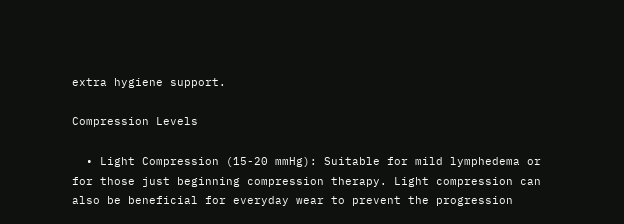extra hygiene support.

Compression Levels

  • Light Compression (15-20 mmHg): Suitable for mild lymphedema or for those just beginning compression therapy. Light compression can also be beneficial for everyday wear to prevent the progression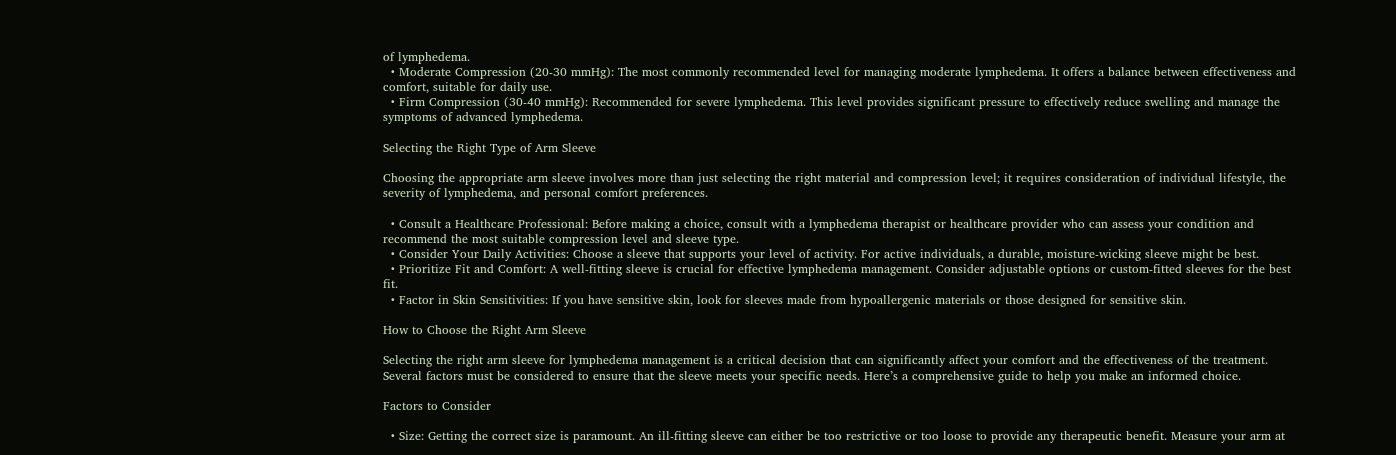of lymphedema.
  • Moderate Compression (20-30 mmHg): The most commonly recommended level for managing moderate lymphedema. It offers a balance between effectiveness and comfort, suitable for daily use.
  • Firm Compression (30-40 mmHg): Recommended for severe lymphedema. This level provides significant pressure to effectively reduce swelling and manage the symptoms of advanced lymphedema.

Selecting the Right Type of Arm Sleeve

Choosing the appropriate arm sleeve involves more than just selecting the right material and compression level; it requires consideration of individual lifestyle, the severity of lymphedema, and personal comfort preferences.

  • Consult a Healthcare Professional: Before making a choice, consult with a lymphedema therapist or healthcare provider who can assess your condition and recommend the most suitable compression level and sleeve type.
  • Consider Your Daily Activities: Choose a sleeve that supports your level of activity. For active individuals, a durable, moisture-wicking sleeve might be best.
  • Prioritize Fit and Comfort: A well-fitting sleeve is crucial for effective lymphedema management. Consider adjustable options or custom-fitted sleeves for the best fit.
  • Factor in Skin Sensitivities: If you have sensitive skin, look for sleeves made from hypoallergenic materials or those designed for sensitive skin.

How to Choose the Right Arm Sleeve

Selecting the right arm sleeve for lymphedema management is a critical decision that can significantly affect your comfort and the effectiveness of the treatment. Several factors must be considered to ensure that the sleeve meets your specific needs. Here’s a comprehensive guide to help you make an informed choice.

Factors to Consider

  • Size: Getting the correct size is paramount. An ill-fitting sleeve can either be too restrictive or too loose to provide any therapeutic benefit. Measure your arm at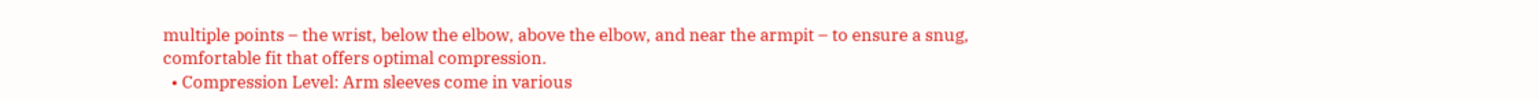multiple points – the wrist, below the elbow, above the elbow, and near the armpit – to ensure a snug, comfortable fit that offers optimal compression.
  • Compression Level: Arm sleeves come in various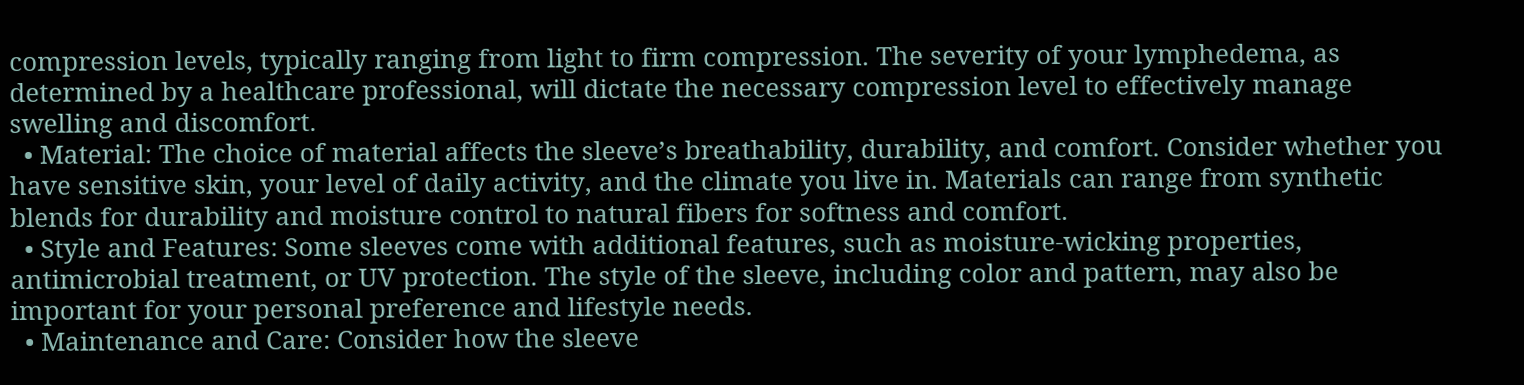compression levels, typically ranging from light to firm compression. The severity of your lymphedema, as determined by a healthcare professional, will dictate the necessary compression level to effectively manage swelling and discomfort.
  • Material: The choice of material affects the sleeve’s breathability, durability, and comfort. Consider whether you have sensitive skin, your level of daily activity, and the climate you live in. Materials can range from synthetic blends for durability and moisture control to natural fibers for softness and comfort.
  • Style and Features: Some sleeves come with additional features, such as moisture-wicking properties, antimicrobial treatment, or UV protection. The style of the sleeve, including color and pattern, may also be important for your personal preference and lifestyle needs.
  • Maintenance and Care: Consider how the sleeve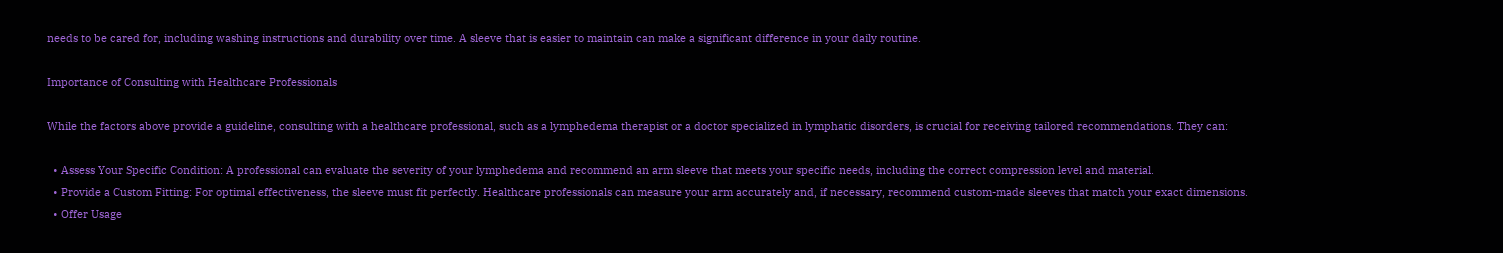needs to be cared for, including washing instructions and durability over time. A sleeve that is easier to maintain can make a significant difference in your daily routine.

Importance of Consulting with Healthcare Professionals

While the factors above provide a guideline, consulting with a healthcare professional, such as a lymphedema therapist or a doctor specialized in lymphatic disorders, is crucial for receiving tailored recommendations. They can:

  • Assess Your Specific Condition: A professional can evaluate the severity of your lymphedema and recommend an arm sleeve that meets your specific needs, including the correct compression level and material.
  • Provide a Custom Fitting: For optimal effectiveness, the sleeve must fit perfectly. Healthcare professionals can measure your arm accurately and, if necessary, recommend custom-made sleeves that match your exact dimensions.
  • Offer Usage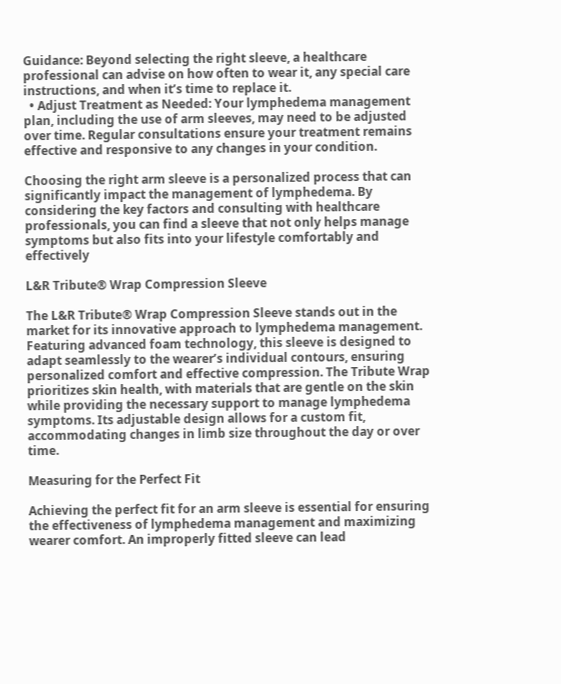Guidance: Beyond selecting the right sleeve, a healthcare professional can advise on how often to wear it, any special care instructions, and when it’s time to replace it.
  • Adjust Treatment as Needed: Your lymphedema management plan, including the use of arm sleeves, may need to be adjusted over time. Regular consultations ensure your treatment remains effective and responsive to any changes in your condition.

Choosing the right arm sleeve is a personalized process that can significantly impact the management of lymphedema. By considering the key factors and consulting with healthcare professionals, you can find a sleeve that not only helps manage symptoms but also fits into your lifestyle comfortably and effectively

L&R Tribute® Wrap Compression Sleeve

The L&R Tribute® Wrap Compression Sleeve stands out in the market for its innovative approach to lymphedema management. Featuring advanced foam technology, this sleeve is designed to adapt seamlessly to the wearer’s individual contours, ensuring personalized comfort and effective compression. The Tribute Wrap prioritizes skin health, with materials that are gentle on the skin while providing the necessary support to manage lymphedema symptoms. Its adjustable design allows for a custom fit, accommodating changes in limb size throughout the day or over time.

Measuring for the Perfect Fit

Achieving the perfect fit for an arm sleeve is essential for ensuring the effectiveness of lymphedema management and maximizing wearer comfort. An improperly fitted sleeve can lead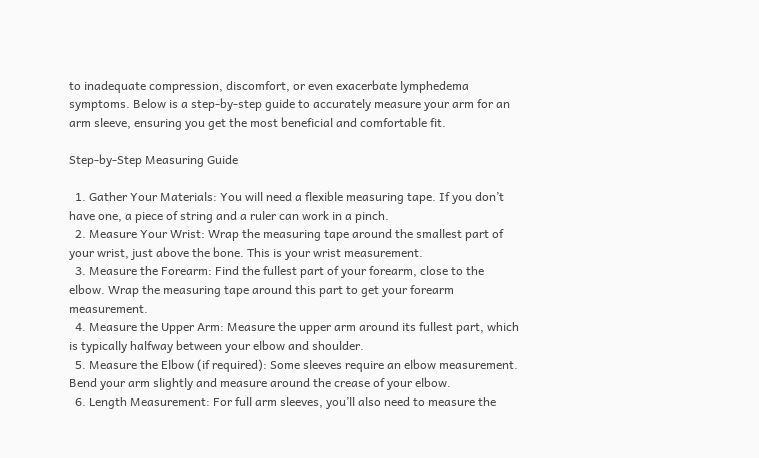to inadequate compression, discomfort, or even exacerbate lymphedema symptoms. Below is a step-by-step guide to accurately measure your arm for an arm sleeve, ensuring you get the most beneficial and comfortable fit.

Step-by-Step Measuring Guide

  1. Gather Your Materials: You will need a flexible measuring tape. If you don’t have one, a piece of string and a ruler can work in a pinch.
  2. Measure Your Wrist: Wrap the measuring tape around the smallest part of your wrist, just above the bone. This is your wrist measurement.
  3. Measure the Forearm: Find the fullest part of your forearm, close to the elbow. Wrap the measuring tape around this part to get your forearm measurement.
  4. Measure the Upper Arm: Measure the upper arm around its fullest part, which is typically halfway between your elbow and shoulder.
  5. Measure the Elbow (if required): Some sleeves require an elbow measurement. Bend your arm slightly and measure around the crease of your elbow.
  6. Length Measurement: For full arm sleeves, you’ll also need to measure the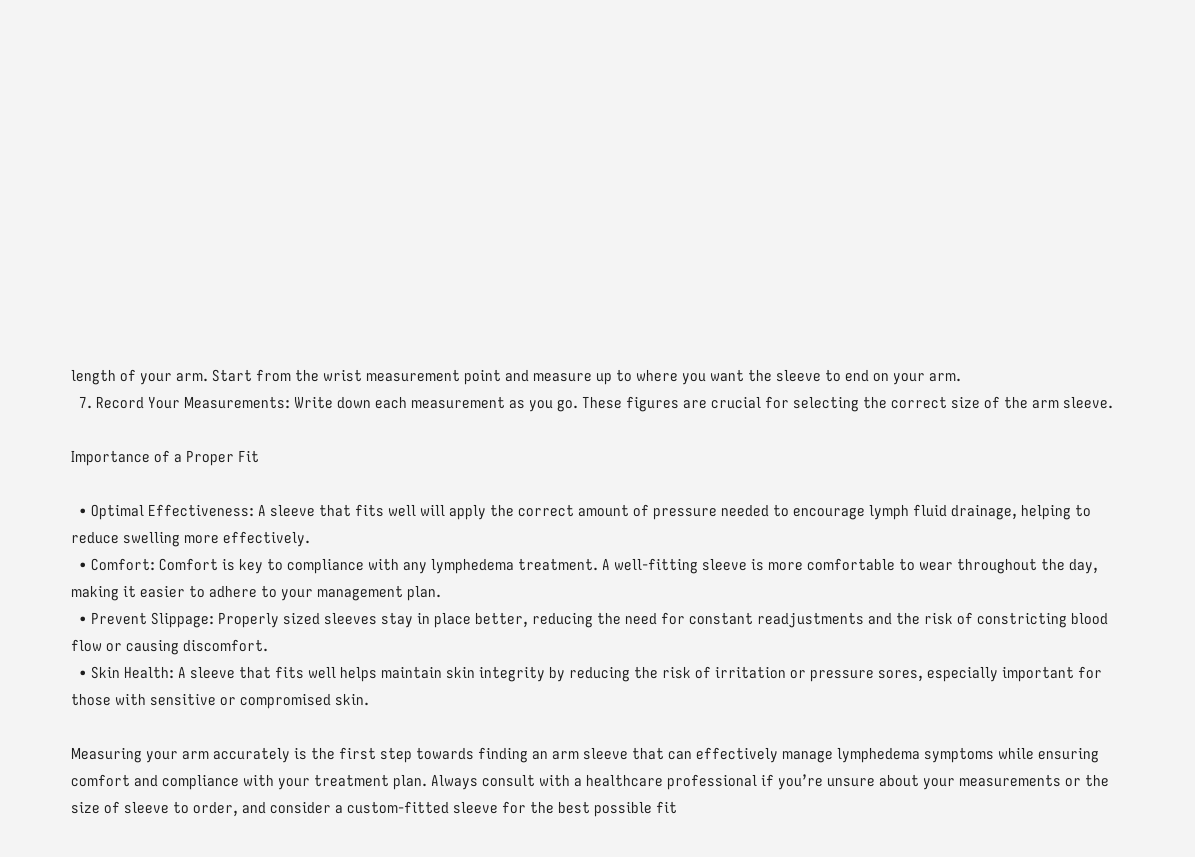length of your arm. Start from the wrist measurement point and measure up to where you want the sleeve to end on your arm.
  7. Record Your Measurements: Write down each measurement as you go. These figures are crucial for selecting the correct size of the arm sleeve.

Importance of a Proper Fit

  • Optimal Effectiveness: A sleeve that fits well will apply the correct amount of pressure needed to encourage lymph fluid drainage, helping to reduce swelling more effectively.
  • Comfort: Comfort is key to compliance with any lymphedema treatment. A well-fitting sleeve is more comfortable to wear throughout the day, making it easier to adhere to your management plan.
  • Prevent Slippage: Properly sized sleeves stay in place better, reducing the need for constant readjustments and the risk of constricting blood flow or causing discomfort.
  • Skin Health: A sleeve that fits well helps maintain skin integrity by reducing the risk of irritation or pressure sores, especially important for those with sensitive or compromised skin.

Measuring your arm accurately is the first step towards finding an arm sleeve that can effectively manage lymphedema symptoms while ensuring comfort and compliance with your treatment plan. Always consult with a healthcare professional if you’re unsure about your measurements or the size of sleeve to order, and consider a custom-fitted sleeve for the best possible fit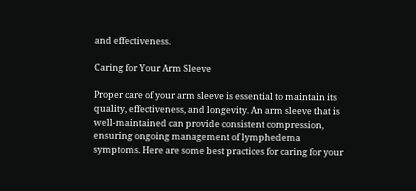and effectiveness.

Caring for Your Arm Sleeve

Proper care of your arm sleeve is essential to maintain its quality, effectiveness, and longevity. An arm sleeve that is well-maintained can provide consistent compression, ensuring ongoing management of lymphedema symptoms. Here are some best practices for caring for your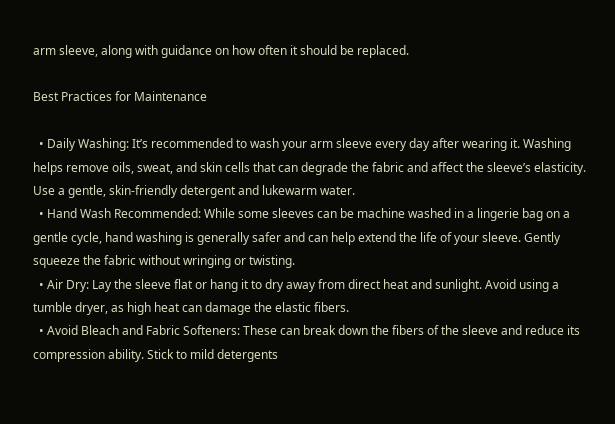arm sleeve, along with guidance on how often it should be replaced.

Best Practices for Maintenance

  • Daily Washing: It’s recommended to wash your arm sleeve every day after wearing it. Washing helps remove oils, sweat, and skin cells that can degrade the fabric and affect the sleeve’s elasticity. Use a gentle, skin-friendly detergent and lukewarm water.
  • Hand Wash Recommended: While some sleeves can be machine washed in a lingerie bag on a gentle cycle, hand washing is generally safer and can help extend the life of your sleeve. Gently squeeze the fabric without wringing or twisting.
  • Air Dry: Lay the sleeve flat or hang it to dry away from direct heat and sunlight. Avoid using a tumble dryer, as high heat can damage the elastic fibers.
  • Avoid Bleach and Fabric Softeners: These can break down the fibers of the sleeve and reduce its compression ability. Stick to mild detergents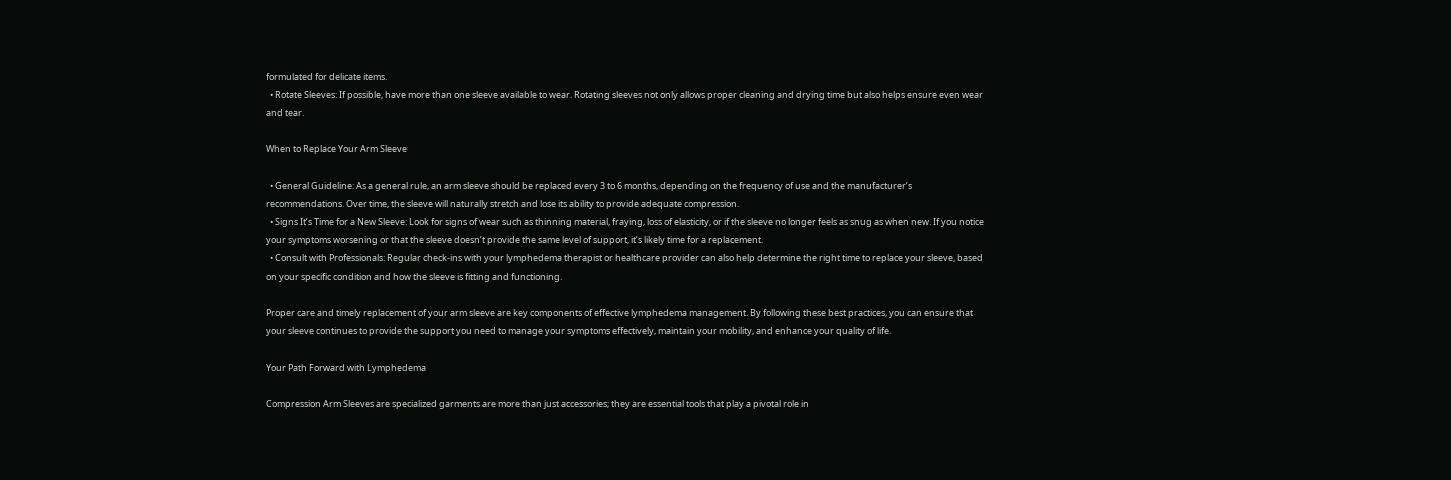formulated for delicate items.
  • Rotate Sleeves: If possible, have more than one sleeve available to wear. Rotating sleeves not only allows proper cleaning and drying time but also helps ensure even wear and tear.

When to Replace Your Arm Sleeve

  • General Guideline: As a general rule, an arm sleeve should be replaced every 3 to 6 months, depending on the frequency of use and the manufacturer’s recommendations. Over time, the sleeve will naturally stretch and lose its ability to provide adequate compression.
  • Signs It’s Time for a New Sleeve: Look for signs of wear such as thinning material, fraying, loss of elasticity, or if the sleeve no longer feels as snug as when new. If you notice your symptoms worsening or that the sleeve doesn’t provide the same level of support, it’s likely time for a replacement.
  • Consult with Professionals: Regular check-ins with your lymphedema therapist or healthcare provider can also help determine the right time to replace your sleeve, based on your specific condition and how the sleeve is fitting and functioning.

Proper care and timely replacement of your arm sleeve are key components of effective lymphedema management. By following these best practices, you can ensure that your sleeve continues to provide the support you need to manage your symptoms effectively, maintain your mobility, and enhance your quality of life.

Your Path Forward with Lymphedema

Compression Arm Sleeves are specialized garments are more than just accessories; they are essential tools that play a pivotal role in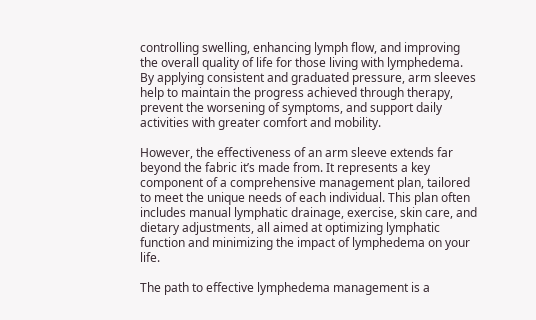controlling swelling, enhancing lymph flow, and improving the overall quality of life for those living with lymphedema. By applying consistent and graduated pressure, arm sleeves help to maintain the progress achieved through therapy, prevent the worsening of symptoms, and support daily activities with greater comfort and mobility.

However, the effectiveness of an arm sleeve extends far beyond the fabric it’s made from. It represents a key component of a comprehensive management plan, tailored to meet the unique needs of each individual. This plan often includes manual lymphatic drainage, exercise, skin care, and dietary adjustments, all aimed at optimizing lymphatic function and minimizing the impact of lymphedema on your life.

The path to effective lymphedema management is a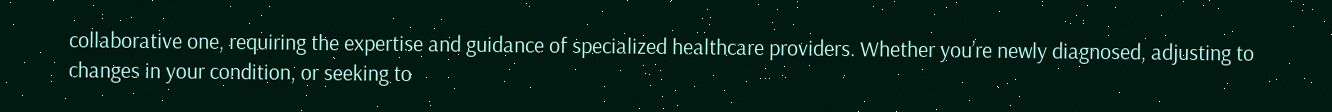collaborative one, requiring the expertise and guidance of specialized healthcare providers. Whether you’re newly diagnosed, adjusting to changes in your condition, or seeking to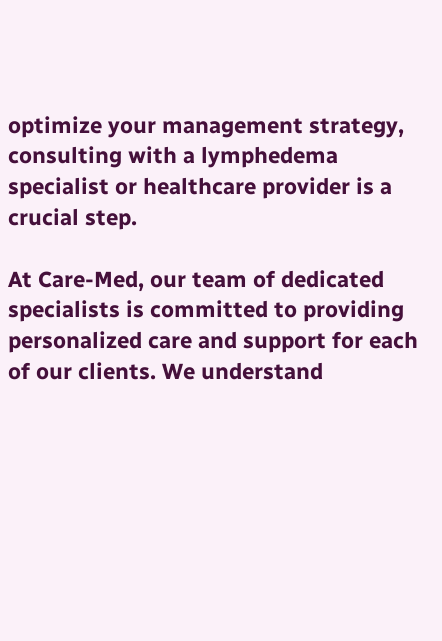optimize your management strategy, consulting with a lymphedema specialist or healthcare provider is a crucial step.

At Care-Med, our team of dedicated specialists is committed to providing personalized care and support for each of our clients. We understand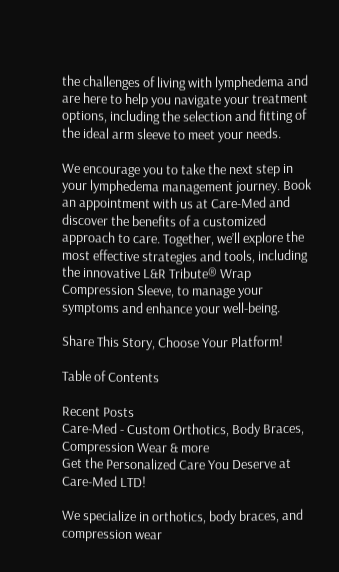the challenges of living with lymphedema and are here to help you navigate your treatment options, including the selection and fitting of the ideal arm sleeve to meet your needs.

We encourage you to take the next step in your lymphedema management journey. Book an appointment with us at Care-Med and discover the benefits of a customized approach to care. Together, we’ll explore the most effective strategies and tools, including the innovative L&R Tribute® Wrap Compression Sleeve, to manage your symptoms and enhance your well-being.

Share This Story, Choose Your Platform!

Table of Contents

Recent Posts
Care-Med - Custom Orthotics, Body Braces, Compression Wear & more
Get the Personalized Care You Deserve at Care-Med LTD!

We specialize in orthotics, body braces, and compression wear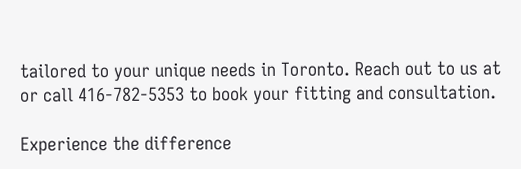tailored to your unique needs in Toronto. Reach out to us at or call 416-782-5353 to book your fitting and consultation.

Experience the difference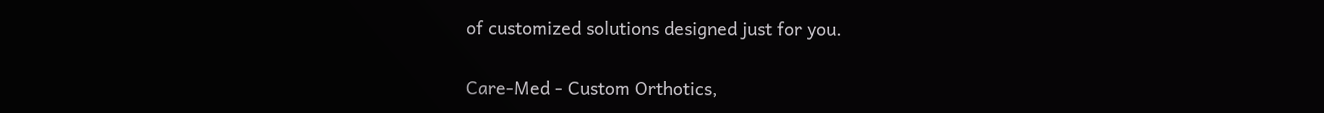of customized solutions designed just for you.

Care-Med - Custom Orthotics,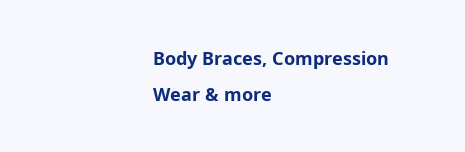Body Braces, Compression Wear & more